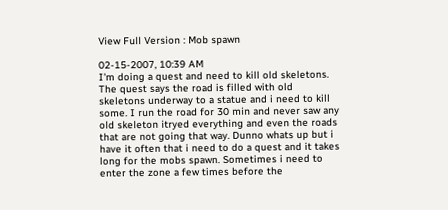View Full Version : Mob spawn

02-15-2007, 10:39 AM
I'm doing a quest and need to kill old skeletons. The quest says the road is filled with old skeletons underway to a statue and i need to kill some. I run the road for 30 min and never saw any old skeleton itryed everything and even the roads that are not going that way. Dunno whats up but i have it often that i need to do a quest and it takes long for the mobs spawn. Sometimes i need to enter the zone a few times before the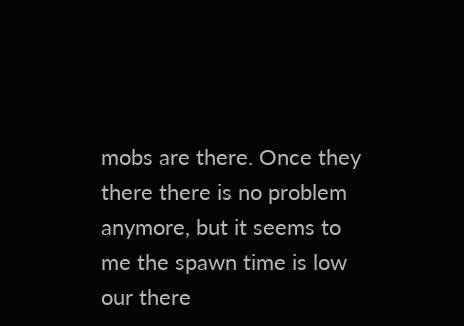mobs are there. Once they there there is no problem anymore, but it seems to me the spawn time is low our there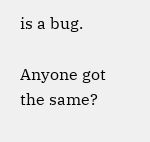is a bug.

Anyone got the same?